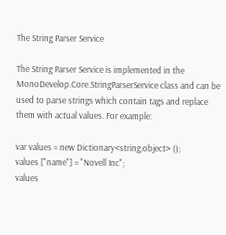The String Parser Service

The String Parser Service is implemented in the MonoDevelop.Core.StringParserService class and can be used to parse strings which contain tags and replace them with actual values. For example:

var values = new Dictionary<string,object> ();
values ["name"] = "Novell Inc";
values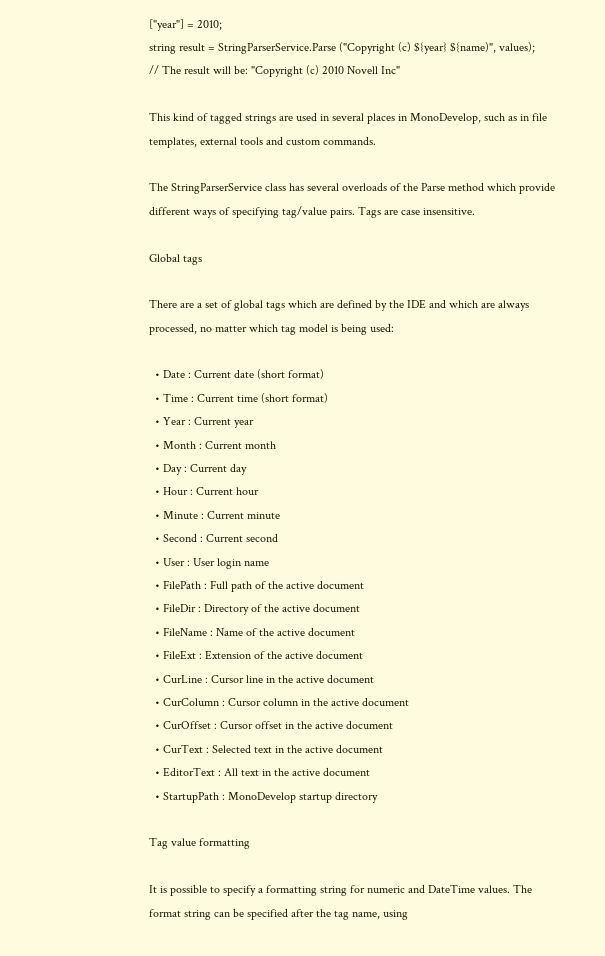["year"] = 2010;
string result = StringParserService.Parse ("Copyright (c) ${year} ${name)", values);
// The result will be: "Copyright (c) 2010 Novell Inc"

This kind of tagged strings are used in several places in MonoDevelop, such as in file templates, external tools and custom commands.

The StringParserService class has several overloads of the Parse method which provide different ways of specifying tag/value pairs. Tags are case insensitive.

Global tags

There are a set of global tags which are defined by the IDE and which are always processed, no matter which tag model is being used:

  • Date : Current date (short format)
  • Time : Current time (short format)
  • Year : Current year
  • Month : Current month
  • Day : Current day
  • Hour : Current hour
  • Minute : Current minute
  • Second : Current second
  • User : User login name
  • FilePath : Full path of the active document
  • FileDir : Directory of the active document
  • FileName : Name of the active document
  • FileExt : Extension of the active document
  • CurLine : Cursor line in the active document
  • CurColumn : Cursor column in the active document
  • CurOffset : Cursor offset in the active document
  • CurText : Selected text in the active document
  • EditorText : All text in the active document
  • StartupPath : MonoDevelop startup directory

Tag value formatting

It is possible to specify a formatting string for numeric and DateTime values. The format string can be specified after the tag name, using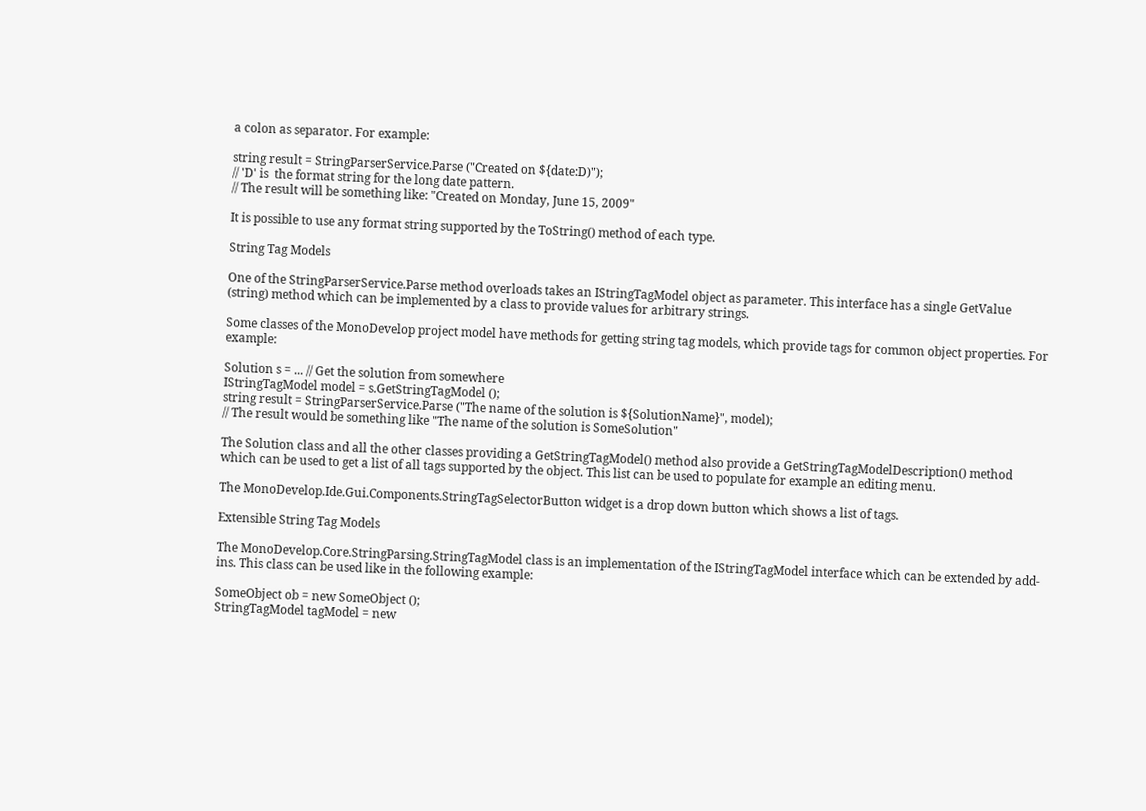a colon as separator. For example:

string result = StringParserService.Parse ("Created on ${date:D)");
// 'D' is  the format string for the long date pattern.
// The result will be something like: "Created on Monday, June 15, 2009"

It is possible to use any format string supported by the ToString() method of each type.

String Tag Models

One of the StringParserService.Parse method overloads takes an IStringTagModel object as parameter. This interface has a single GetValue (string) method which can be implemented by a class to provide values for arbitrary strings.

Some classes of the MonoDevelop project model have methods for getting string tag models, which provide tags for common object properties. For example:

Solution s = ... // Get the solution from somewhere
IStringTagModel model = s.GetStringTagModel ();
string result = StringParserService.Parse ("The name of the solution is ${SolutionName}", model);
// The result would be something like "The name of the solution is SomeSolution"

The Solution class and all the other classes providing a GetStringTagModel() method also provide a GetStringTagModelDescription() method which can be used to get a list of all tags supported by the object. This list can be used to populate for example an editing menu.

The MonoDevelop.Ide.Gui.Components.StringTagSelectorButton widget is a drop down button which shows a list of tags.

Extensible String Tag Models

The MonoDevelop.Core.StringParsing.StringTagModel class is an implementation of the IStringTagModel interface which can be extended by add-ins. This class can be used like in the following example:

SomeObject ob = new SomeObject ();
StringTagModel tagModel = new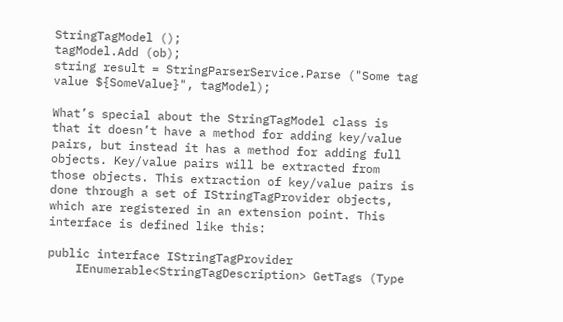StringTagModel ();
tagModel.Add (ob);
string result = StringParserService.Parse ("Some tag value ${SomeValue}", tagModel);

What’s special about the StringTagModel class is that it doesn’t have a method for adding key/value pairs, but instead it has a method for adding full objects. Key/value pairs will be extracted from those objects. This extraction of key/value pairs is done through a set of IStringTagProvider objects, which are registered in an extension point. This interface is defined like this:

public interface IStringTagProvider
    IEnumerable<StringTagDescription> GetTags (Type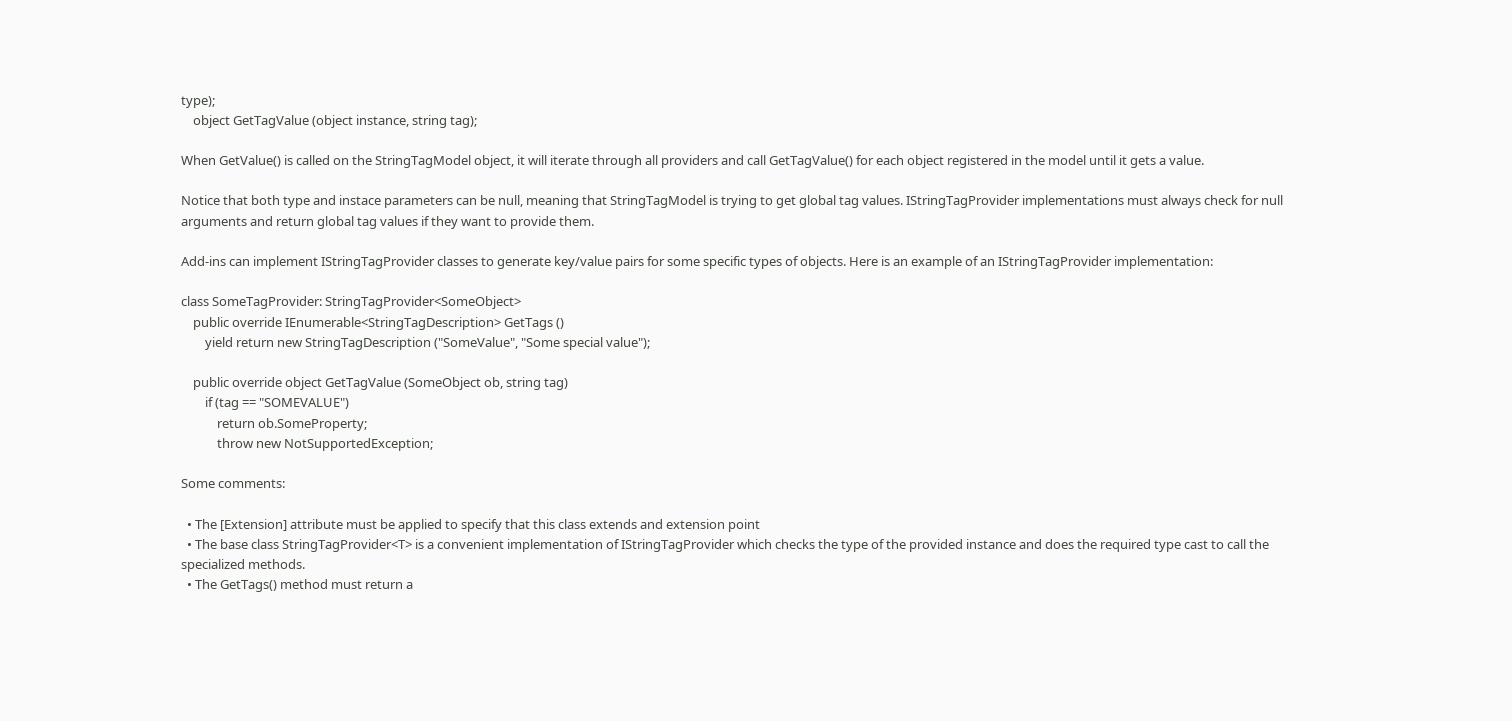type);
    object GetTagValue (object instance, string tag);

When GetValue() is called on the StringTagModel object, it will iterate through all providers and call GetTagValue() for each object registered in the model until it gets a value.

Notice that both type and instace parameters can be null, meaning that StringTagModel is trying to get global tag values. IStringTagProvider implementations must always check for null arguments and return global tag values if they want to provide them.

Add-ins can implement IStringTagProvider classes to generate key/value pairs for some specific types of objects. Here is an example of an IStringTagProvider implementation:

class SomeTagProvider: StringTagProvider<SomeObject>
    public override IEnumerable<StringTagDescription> GetTags ()
        yield return new StringTagDescription ("SomeValue", "Some special value");

    public override object GetTagValue (SomeObject ob, string tag)
        if (tag == "SOMEVALUE")
            return ob.SomeProperty;
            throw new NotSupportedException;

Some comments:

  • The [Extension] attribute must be applied to specify that this class extends and extension point
  • The base class StringTagProvider<T> is a convenient implementation of IStringTagProvider which checks the type of the provided instance and does the required type cast to call the specialized methods.
  • The GetTags() method must return a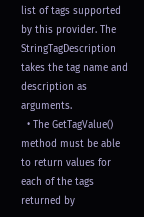list of tags supported by this provider. The StringTagDescription takes the tag name and description as arguments.
  • The GetTagValue() method must be able to return values for each of the tags returned by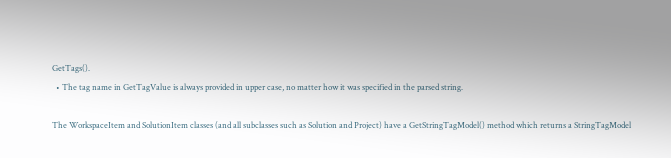GetTags().
  • The tag name in GetTagValue is always provided in upper case, no matter how it was specified in the parsed string.

The WorkspaceItem and SolutionItem classes (and all subclasses such as Solution and Project) have a GetStringTagModel() method which returns a StringTagModel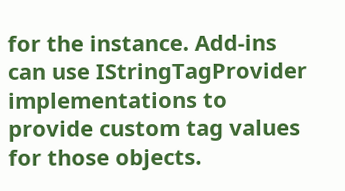for the instance. Add-ins can use IStringTagProvider implementations to provide custom tag values for those objects.